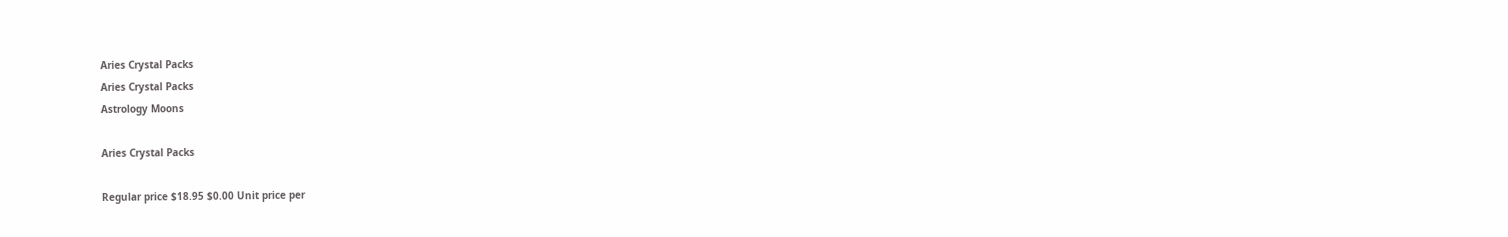Aries Crystal Packs
Aries Crystal Packs
Astrology Moons

Aries Crystal Packs

Regular price $18.95 $0.00 Unit price per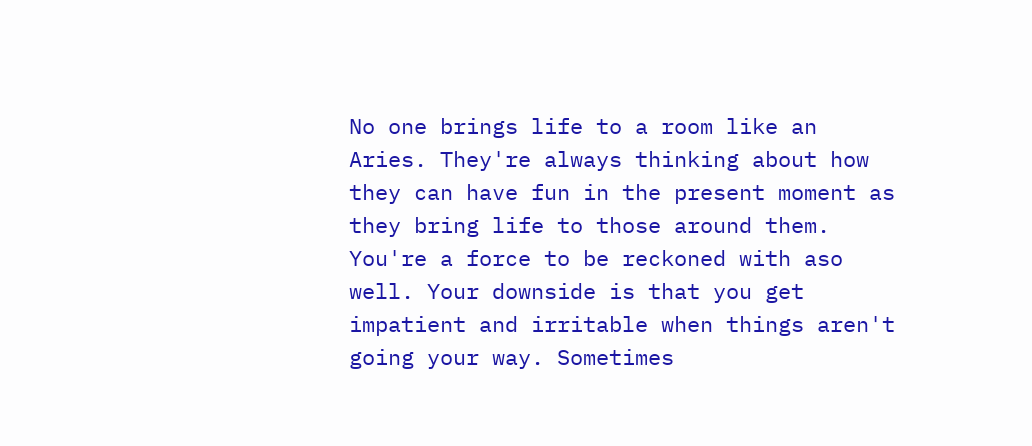No one brings life to a room like an Aries. They're always thinking about how they can have fun in the present moment as they bring life to those around them. You're a force to be reckoned with aso well. Your downside is that you get impatient and irritable when things aren't going your way. Sometimes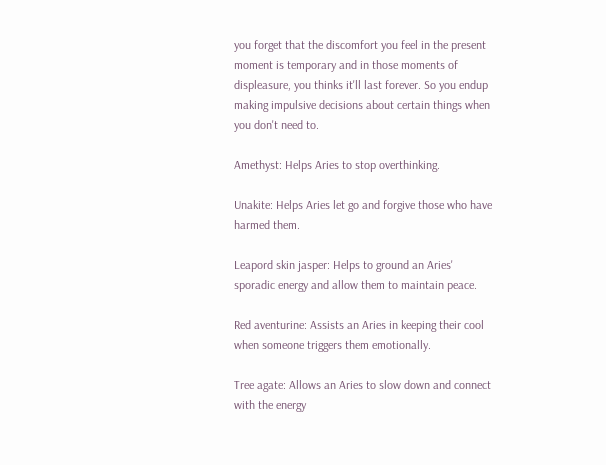you forget that the discomfort you feel in the present moment is temporary and in those moments of displeasure, you thinks it'll last forever. So you endup making impulsive decisions about certain things when you don't need to.

Amethyst: Helps Aries to stop overthinking.

Unakite: Helps Aries let go and forgive those who have harmed them.

Leapord skin jasper: Helps to ground an Aries' sporadic energy and allow them to maintain peace.

Red aventurine: Assists an Aries in keeping their cool when someone triggers them emotionally.

Tree agate: Allows an Aries to slow down and connect with the energy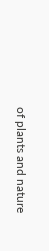of plants and nature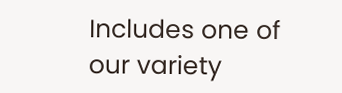Includes one of our variety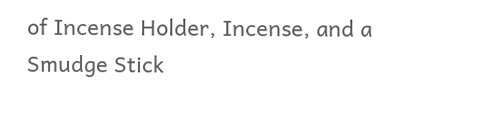of Incense Holder, Incense, and a Smudge Stick